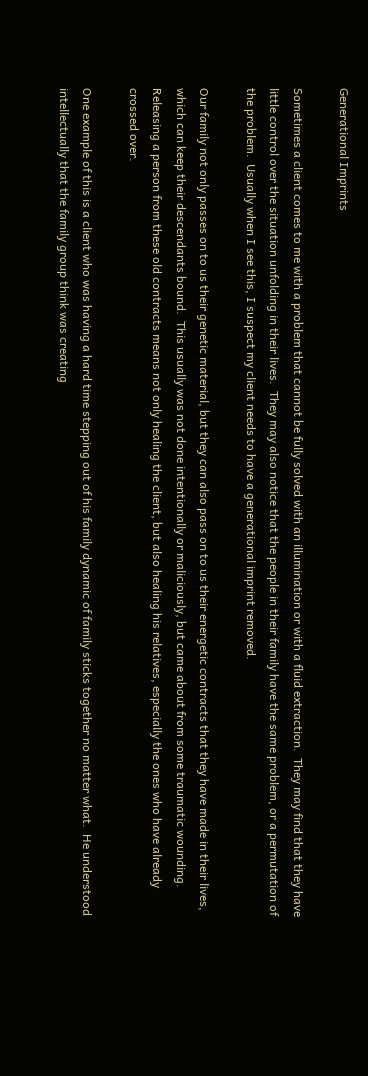Generational Imprints

Sometimes a client comes to me with a problem that cannot be fully solved with an illumination or with a fluid extraction.  They may find that they have little control over the situation unfolding in their lives.  They may also notice that the people in their family have the same problem, or a permutation of the problem.  Usually when I see this, I suspect my client needs to have a generational imprint removed.

Our family not only passes on to us their genetic material, but they can also pass on to us their energetic contracts that they have made in their lives, which can keep their descendants bound.  This usually was not done intentionally or maliciously, but came about from some traumatic wounding.  Releasing a person from these old contracts means not only healing the client, but also healing his relatives, especially the ones who have already crossed over.

One example of this is a client who was having a hard time stepping out of his family dynamic of family sticks together no matter what.  He understood intellectually that the family group think was creating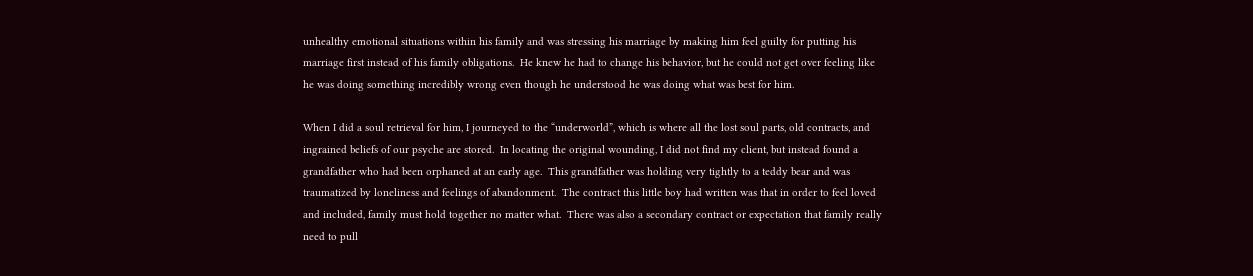unhealthy emotional situations within his family and was stressing his marriage by making him feel guilty for putting his marriage first instead of his family obligations.  He knew he had to change his behavior, but he could not get over feeling like he was doing something incredibly wrong even though he understood he was doing what was best for him.

When I did a soul retrieval for him, I journeyed to the “underworld”, which is where all the lost soul parts, old contracts, and ingrained beliefs of our psyche are stored.  In locating the original wounding, I did not find my client, but instead found a grandfather who had been orphaned at an early age.  This grandfather was holding very tightly to a teddy bear and was traumatized by loneliness and feelings of abandonment.  The contract this little boy had written was that in order to feel loved and included, family must hold together no matter what.  There was also a secondary contract or expectation that family really need to pull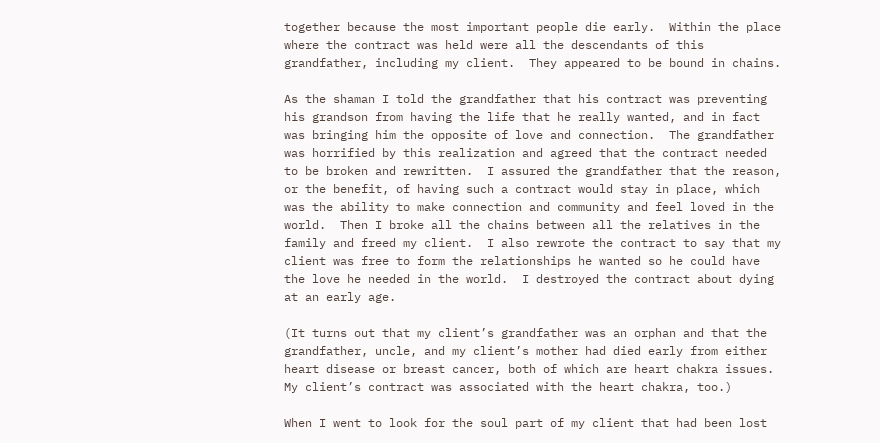together because the most important people die early.  Within the place where the contract was held were all the descendants of this grandfather, including my client.  They appeared to be bound in chains.

As the shaman I told the grandfather that his contract was preventing his grandson from having the life that he really wanted, and in fact was bringing him the opposite of love and connection.  The grandfather was horrified by this realization and agreed that the contract needed to be broken and rewritten.  I assured the grandfather that the reason, or the benefit, of having such a contract would stay in place, which was the ability to make connection and community and feel loved in the world.  Then I broke all the chains between all the relatives in the family and freed my client.  I also rewrote the contract to say that my client was free to form the relationships he wanted so he could have the love he needed in the world.  I destroyed the contract about dying at an early age.

(It turns out that my client’s grandfather was an orphan and that the grandfather, uncle, and my client’s mother had died early from either heart disease or breast cancer, both of which are heart chakra issues.  My client’s contract was associated with the heart chakra, too.)

When I went to look for the soul part of my client that had been lost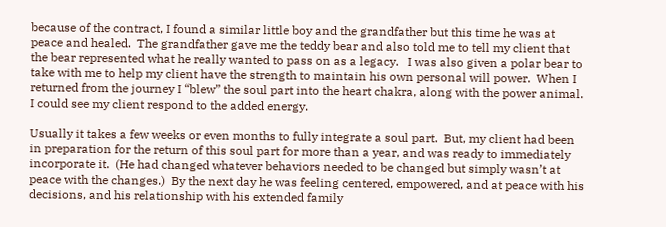because of the contract, I found a similar little boy and the grandfather but this time he was at peace and healed.  The grandfather gave me the teddy bear and also told me to tell my client that the bear represented what he really wanted to pass on as a legacy.   I was also given a polar bear to take with me to help my client have the strength to maintain his own personal will power.  When I returned from the journey I “blew” the soul part into the heart chakra, along with the power animal.  I could see my client respond to the added energy.

Usually it takes a few weeks or even months to fully integrate a soul part.  But, my client had been in preparation for the return of this soul part for more than a year, and was ready to immediately incorporate it.  (He had changed whatever behaviors needed to be changed but simply wasn’t at peace with the changes.)  By the next day he was feeling centered, empowered, and at peace with his decisions, and his relationship with his extended family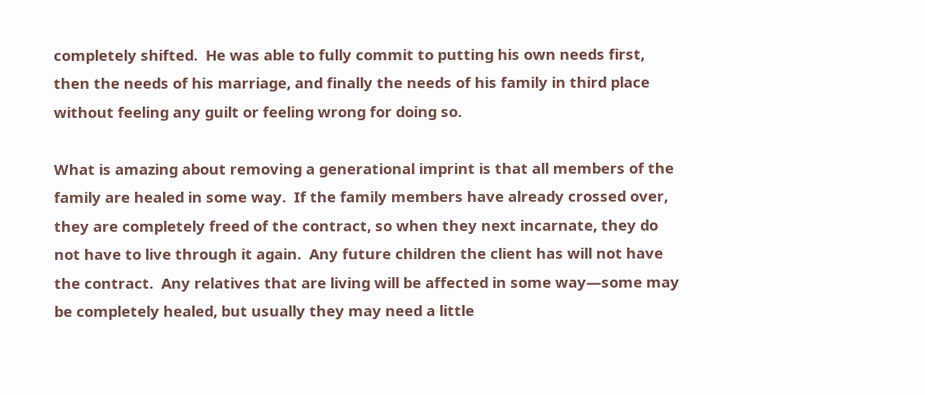completely shifted.  He was able to fully commit to putting his own needs first, then the needs of his marriage, and finally the needs of his family in third place without feeling any guilt or feeling wrong for doing so.

What is amazing about removing a generational imprint is that all members of the family are healed in some way.  If the family members have already crossed over, they are completely freed of the contract, so when they next incarnate, they do not have to live through it again.  Any future children the client has will not have the contract.  Any relatives that are living will be affected in some way—some may be completely healed, but usually they may need a little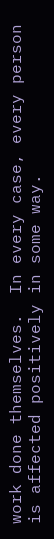work done themselves.  In every case, every person is affected positively in some way.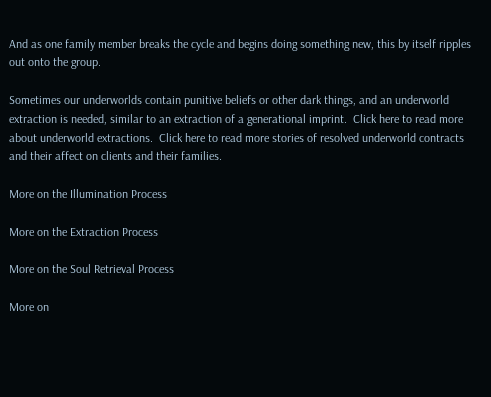And as one family member breaks the cycle and begins doing something new, this by itself ripples out onto the group.

Sometimes our underworlds contain punitive beliefs or other dark things, and an underworld extraction is needed, similar to an extraction of a generational imprint.  Click here to read more about underworld extractions.  Click here to read more stories of resolved underworld contracts and their affect on clients and their families.

More on the Illumination Process

More on the Extraction Process

More on the Soul Retrieval Process

More on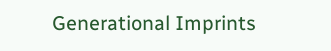Generational Imprints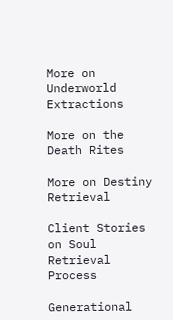More on Underworld Extractions

More on the Death Rites

More on Destiny Retrieval

Client Stories on Soul Retrieval Process

Generational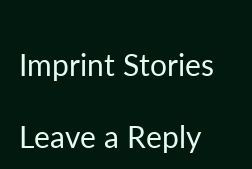Imprint Stories

Leave a Reply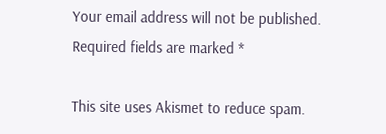Your email address will not be published. Required fields are marked *

This site uses Akismet to reduce spam.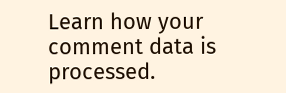Learn how your comment data is processed.